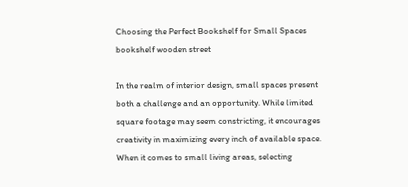Choosing the Perfect Bookshelf for Small Spaces
bookshelf wooden street

In the realm of interior design, small spaces present both a challenge and an opportunity. While limited square footage may seem constricting, it encourages creativity in maximizing every inch of available space. When it comes to small living areas, selecting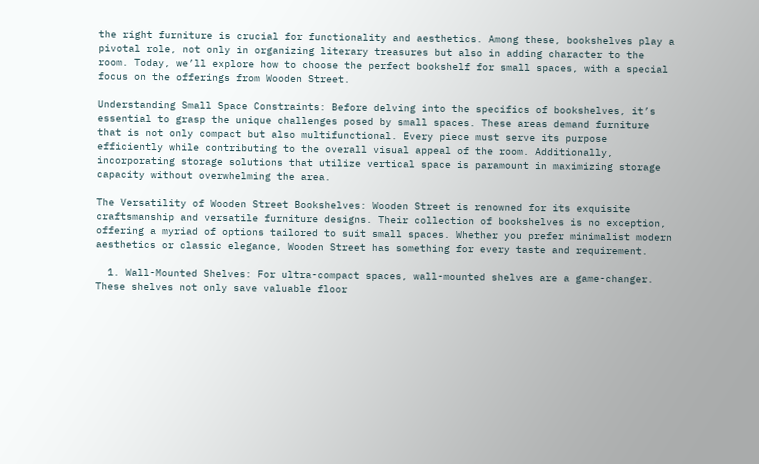the right furniture is crucial for functionality and aesthetics. Among these, bookshelves play a pivotal role, not only in organizing literary treasures but also in adding character to the room. Today, we’ll explore how to choose the perfect bookshelf for small spaces, with a special focus on the offerings from Wooden Street.

Understanding Small Space Constraints: Before delving into the specifics of bookshelves, it’s essential to grasp the unique challenges posed by small spaces. These areas demand furniture that is not only compact but also multifunctional. Every piece must serve its purpose efficiently while contributing to the overall visual appeal of the room. Additionally, incorporating storage solutions that utilize vertical space is paramount in maximizing storage capacity without overwhelming the area.

The Versatility of Wooden Street Bookshelves: Wooden Street is renowned for its exquisite craftsmanship and versatile furniture designs. Their collection of bookshelves is no exception, offering a myriad of options tailored to suit small spaces. Whether you prefer minimalist modern aesthetics or classic elegance, Wooden Street has something for every taste and requirement.

  1. Wall-Mounted Shelves: For ultra-compact spaces, wall-mounted shelves are a game-changer. These shelves not only save valuable floor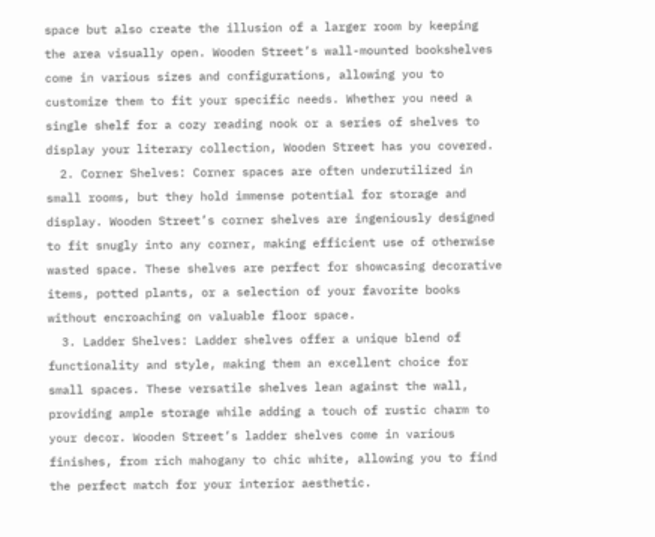space but also create the illusion of a larger room by keeping the area visually open. Wooden Street’s wall-mounted bookshelves come in various sizes and configurations, allowing you to customize them to fit your specific needs. Whether you need a single shelf for a cozy reading nook or a series of shelves to display your literary collection, Wooden Street has you covered.
  2. Corner Shelves: Corner spaces are often underutilized in small rooms, but they hold immense potential for storage and display. Wooden Street’s corner shelves are ingeniously designed to fit snugly into any corner, making efficient use of otherwise wasted space. These shelves are perfect for showcasing decorative items, potted plants, or a selection of your favorite books without encroaching on valuable floor space.
  3. Ladder Shelves: Ladder shelves offer a unique blend of functionality and style, making them an excellent choice for small spaces. These versatile shelves lean against the wall, providing ample storage while adding a touch of rustic charm to your decor. Wooden Street’s ladder shelves come in various finishes, from rich mahogany to chic white, allowing you to find the perfect match for your interior aesthetic.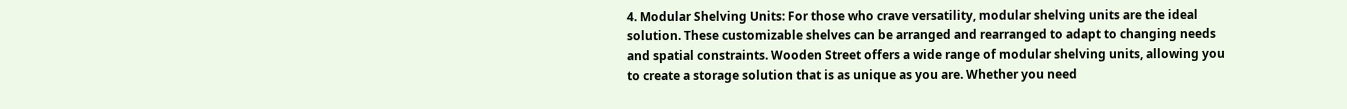4. Modular Shelving Units: For those who crave versatility, modular shelving units are the ideal solution. These customizable shelves can be arranged and rearranged to adapt to changing needs and spatial constraints. Wooden Street offers a wide range of modular shelving units, allowing you to create a storage solution that is as unique as you are. Whether you need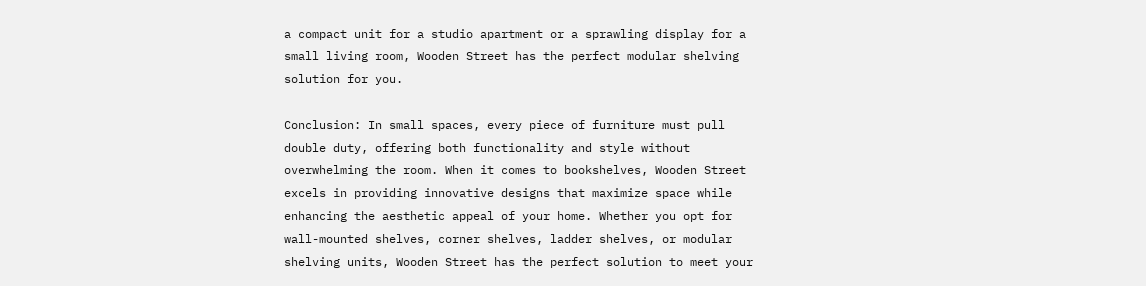a compact unit for a studio apartment or a sprawling display for a small living room, Wooden Street has the perfect modular shelving solution for you.

Conclusion: In small spaces, every piece of furniture must pull double duty, offering both functionality and style without overwhelming the room. When it comes to bookshelves, Wooden Street excels in providing innovative designs that maximize space while enhancing the aesthetic appeal of your home. Whether you opt for wall-mounted shelves, corner shelves, ladder shelves, or modular shelving units, Wooden Street has the perfect solution to meet your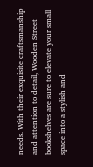needs. With their exquisite craftsmanship and attention to detail, Wooden Street bookshelves are sure to elevate your small space into a stylish and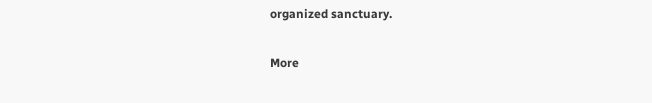organized sanctuary.

More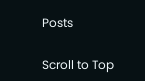Posts

Scroll to Top